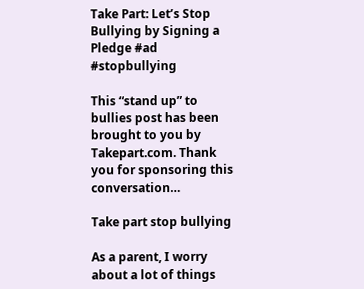Take Part: Let’s Stop Bullying by Signing a Pledge #ad #stopbullying

This “stand up” to bullies post has been brought to you by Takepart.com. Thank you for sponsoring this conversation…

Take part stop bullying

As a parent, I worry about a lot of things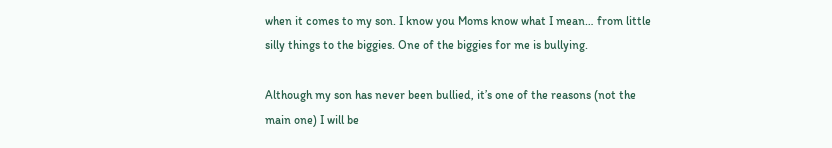when it comes to my son. I know you Moms know what I mean… from little silly things to the biggies. One of the biggies for me is bullying.

Although my son has never been bullied, it’s one of the reasons (not the main one) I will be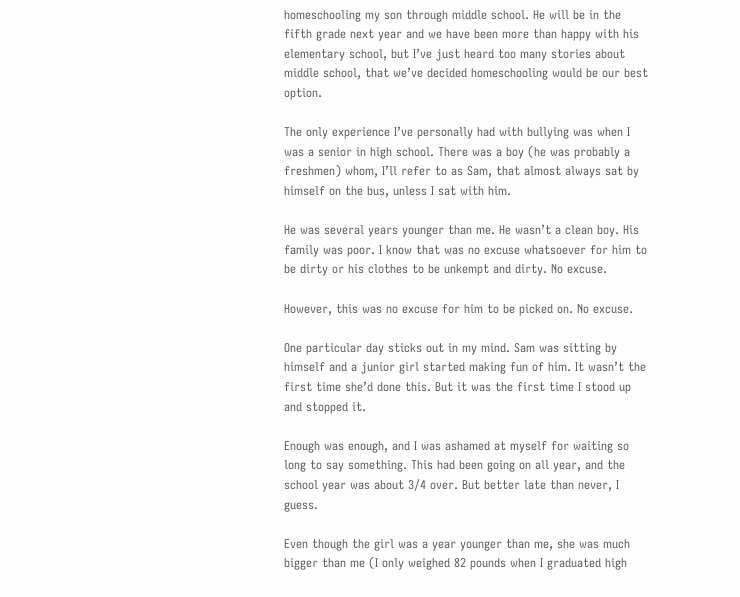homeschooling my son through middle school. He will be in the fifth grade next year and we have been more than happy with his elementary school, but I’ve just heard too many stories about middle school, that we’ve decided homeschooling would be our best option.

The only experience I’ve personally had with bullying was when I was a senior in high school. There was a boy (he was probably a freshmen) whom, I’ll refer to as Sam, that almost always sat by himself on the bus, unless I sat with him.

He was several years younger than me. He wasn’t a clean boy. His family was poor. I know that was no excuse whatsoever for him to be dirty or his clothes to be unkempt and dirty. No excuse.

However, this was no excuse for him to be picked on. No excuse.

One particular day sticks out in my mind. Sam was sitting by himself and a junior girl started making fun of him. It wasn’t the first time she’d done this. But it was the first time I stood up and stopped it.

Enough was enough, and I was ashamed at myself for waiting so long to say something. This had been going on all year, and the school year was about 3/4 over. But better late than never, I guess.

Even though the girl was a year younger than me, she was much bigger than me (I only weighed 82 pounds when I graduated high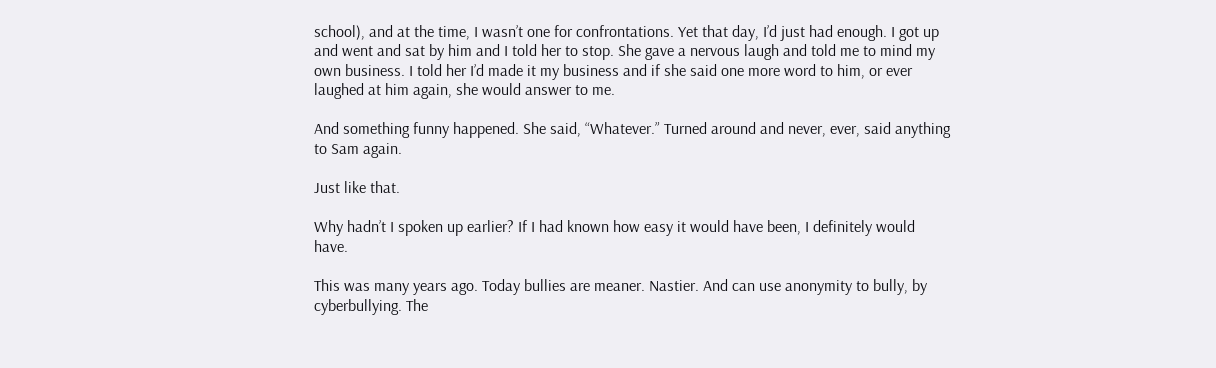school), and at the time, I wasn’t one for confrontations. Yet that day, I’d just had enough. I got up and went and sat by him and I told her to stop. She gave a nervous laugh and told me to mind my own business. I told her I’d made it my business and if she said one more word to him, or ever laughed at him again, she would answer to me.

And something funny happened. She said, “Whatever.” Turned around and never, ever, said anything to Sam again.

Just like that.

Why hadn’t I spoken up earlier? If I had known how easy it would have been, I definitely would have.

This was many years ago. Today bullies are meaner. Nastier. And can use anonymity to bully, by cyberbullying. The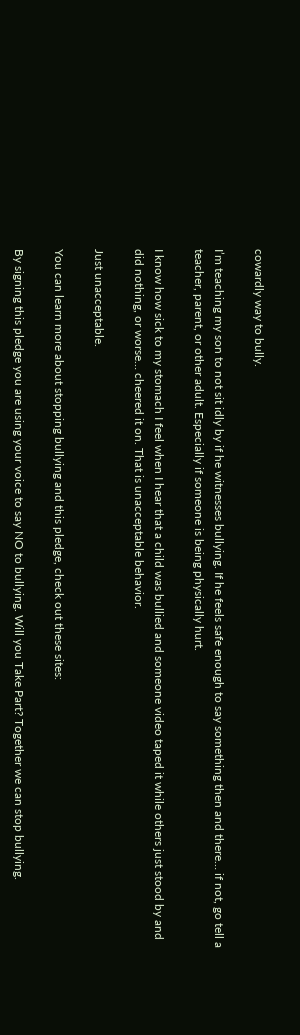cowardly way to bully.

I’m teaching my son to not sit idly by if he witnesses bullying. If he feels safe enough to say something then and there… if not, go tell a teacher, parent, or other adult. Especially if someone is being physically hurt.

I know how sick to my stomach I feel when I hear that a child was bullied and someone video taped it while others just stood by and did nothing, or worse… cheered it on. That is unacceptable behavior.

Just unacceptable.

You can learn more about stopping bullying and this pledge, check out these sites:

By signing this pledge you are using your voice to say NO to bullying. Will you Take Part? Together we can stop bullying.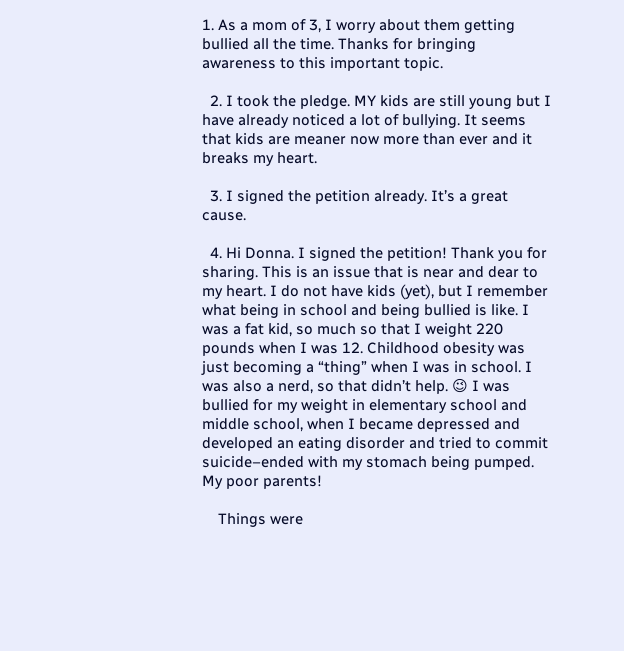1. As a mom of 3, I worry about them getting bullied all the time. Thanks for bringing awareness to this important topic.

  2. I took the pledge. MY kids are still young but I have already noticed a lot of bullying. It seems that kids are meaner now more than ever and it breaks my heart.

  3. I signed the petition already. It’s a great cause.

  4. Hi Donna. I signed the petition! Thank you for sharing. This is an issue that is near and dear to my heart. I do not have kids (yet), but I remember what being in school and being bullied is like. I was a fat kid, so much so that I weight 220 pounds when I was 12. Childhood obesity was just becoming a “thing” when I was in school. I was also a nerd, so that didn’t help. 😉 I was bullied for my weight in elementary school and middle school, when I became depressed and developed an eating disorder and tried to commit suicide–ended with my stomach being pumped. My poor parents!

    Things were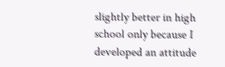slightly better in high school only because I developed an attitude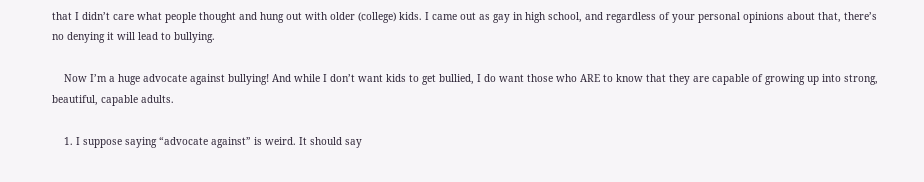that I didn’t care what people thought and hung out with older (college) kids. I came out as gay in high school, and regardless of your personal opinions about that, there’s no denying it will lead to bullying.

    Now I’m a huge advocate against bullying! And while I don’t want kids to get bullied, I do want those who ARE to know that they are capable of growing up into strong, beautiful, capable adults.

    1. I suppose saying “advocate against” is weird. It should say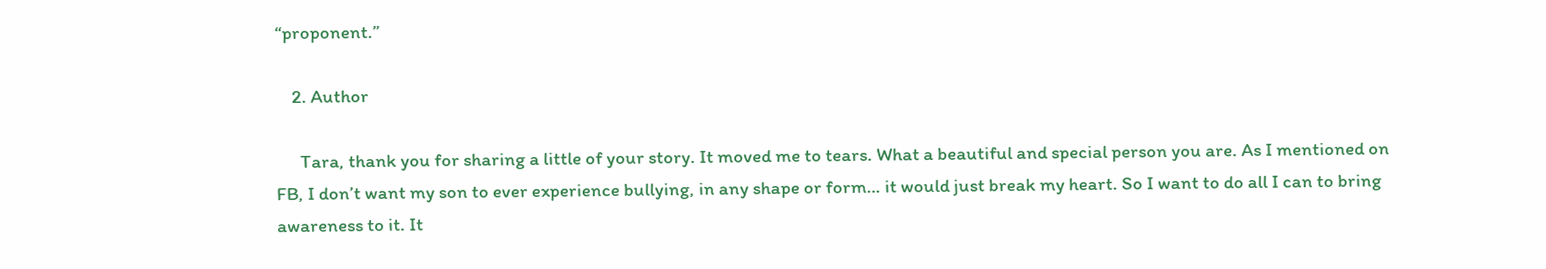“proponent.”

    2. Author

      Tara, thank you for sharing a little of your story. It moved me to tears. What a beautiful and special person you are. As I mentioned on FB, I don’t want my son to ever experience bullying, in any shape or form… it would just break my heart. So I want to do all I can to bring awareness to it. It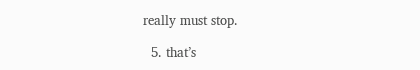really must stop.

  5. that’s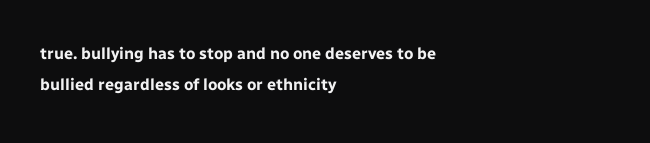true. bullying has to stop and no one deserves to be bullied regardless of looks or ethnicity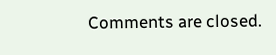Comments are closed.